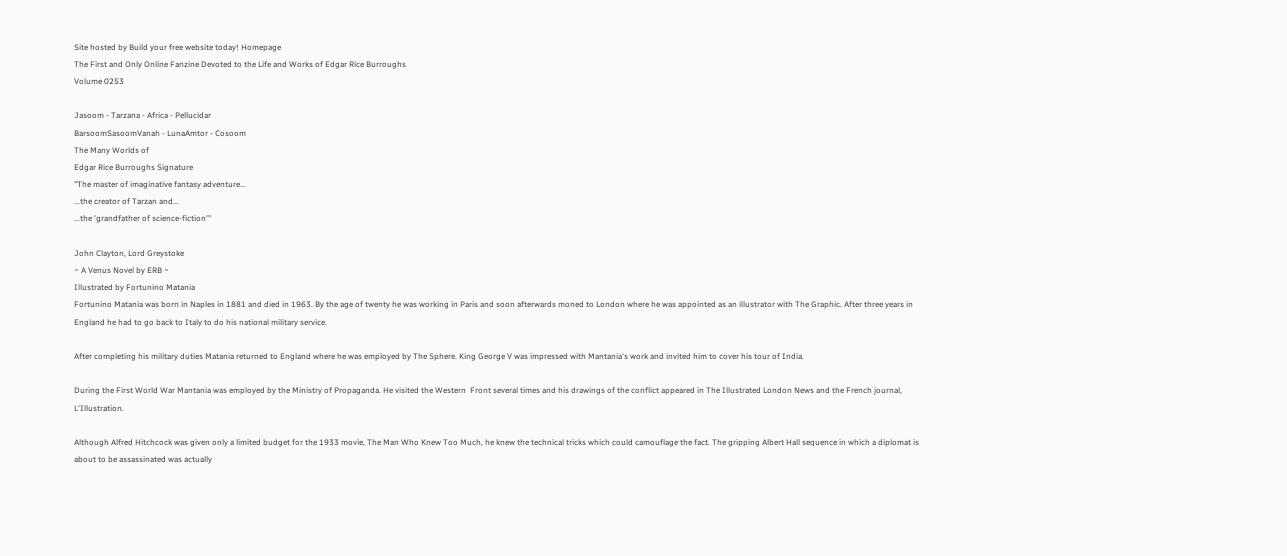Site hosted by Build your free website today! Homepage
The First and Only Online Fanzine Devoted to the Life and Works of Edgar Rice Burroughs
Volume 0253

Jasoom - Tarzana - Africa - Pellucidar
BarsoomSasoomVanah - LunaAmtor - Cosoom
The Many Worlds of
Edgar Rice Burroughs Signature
"The master of imaginative fantasy adventure...
...the creator of Tarzan and...
...the 'grandfather of science-fiction'"

John Clayton, Lord Greystoke
~ A Venus Novel by ERB ~
Illustrated by Fortunino Matania
Fortunino Matania was born in Naples in 1881 and died in 1963. By the age of twenty he was working in Paris and soon afterwards moned to London where he was appointed as an illustrator with The Graphic. After three years in England he had to go back to Italy to do his national military service.

After completing his military duties Matania returned to England where he was employed by The Sphere. King George V was impressed with Mantania's work and invited him to cover his tour of India.

During the First World War Mantania was employed by the Ministry of Propaganda. He visited the Western  Front several times and his drawings of the conflict appeared in The Illustrated London News and the French journal, L'Illustration.

Although Alfred Hitchcock was given only a limited budget for the 1933 movie, The Man Who Knew Too Much, he knew the technical tricks which could camouflage the fact. The gripping Albert Hall sequence in which a diplomat is about to be assassinated was actually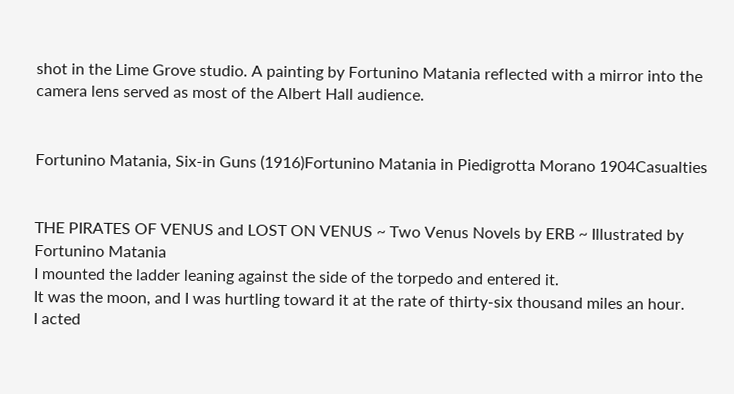shot in the Lime Grove studio. A painting by Fortunino Matania reflected with a mirror into the camera lens served as most of the Albert Hall audience.


Fortunino Matania, Six-in Guns (1916)Fortunino Matania in Piedigrotta Morano 1904Casualties


THE PIRATES OF VENUS and LOST ON VENUS ~ Two Venus Novels by ERB ~ Illustrated by Fortunino Matania
I mounted the ladder leaning against the side of the torpedo and entered it.
It was the moon, and I was hurtling toward it at the rate of thirty-six thousand miles an hour.
I acted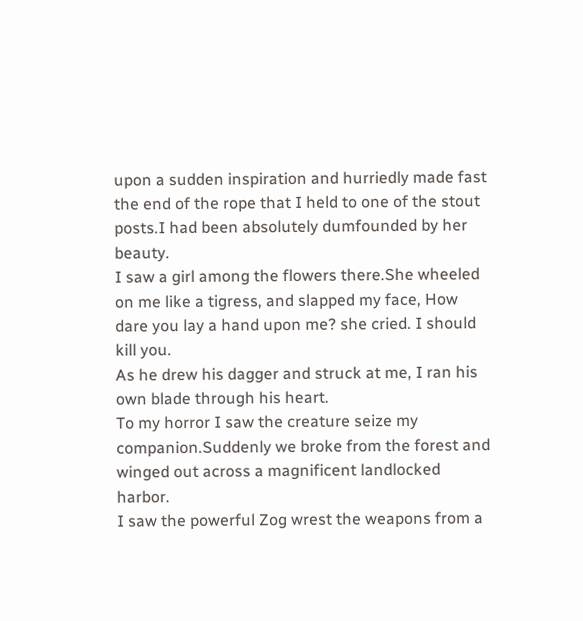upon a sudden inspiration and hurriedly made fast the end of the rope that I held to one of the stout posts.I had been absolutely dumfounded by her beauty.
I saw a girl among the flowers there.She wheeled on me like a tigress, and slapped my face, How dare you lay a hand upon me? she cried. I should kill you.
As he drew his dagger and struck at me, I ran his own blade through his heart.
To my horror I saw the creature seize my companion.Suddenly we broke from the forest and winged out across a magnificent landlocked harbor.
I saw the powerful Zog wrest the weapons from a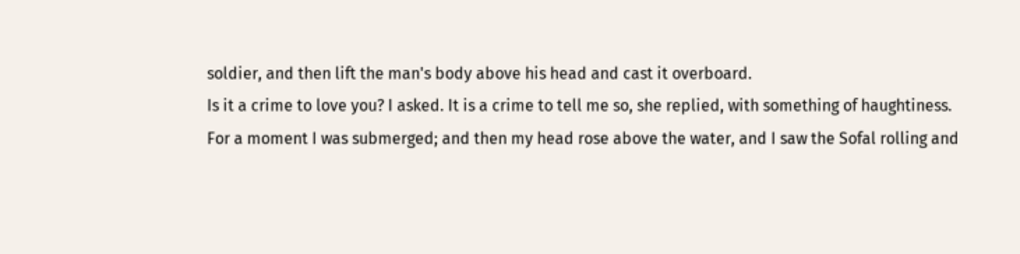soldier, and then lift the man's body above his head and cast it overboard.
Is it a crime to love you? I asked. It is a crime to tell me so, she replied, with something of haughtiness.
For a moment I was submerged; and then my head rose above the water, and I saw the Sofal rolling and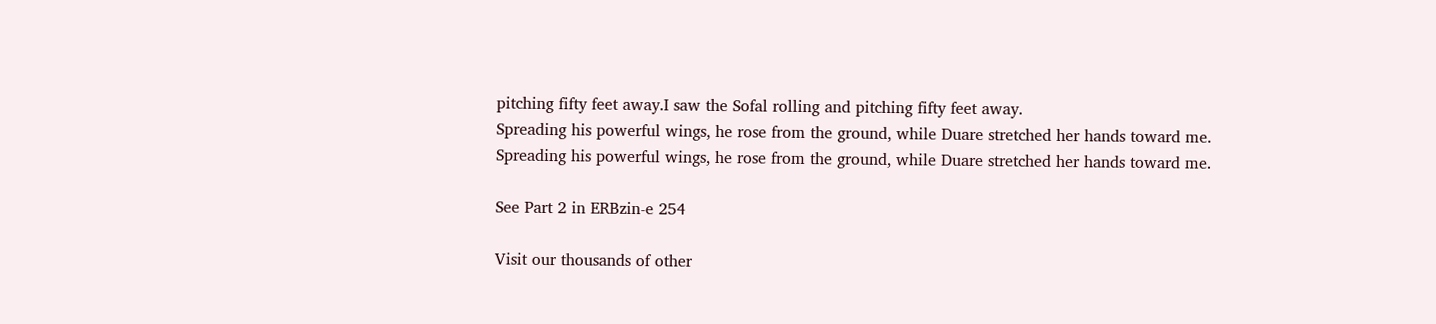pitching fifty feet away.I saw the Sofal rolling and pitching fifty feet away.
Spreading his powerful wings, he rose from the ground, while Duare stretched her hands toward me.
Spreading his powerful wings, he rose from the ground, while Duare stretched her hands toward me.

See Part 2 in ERBzin-e 254

Visit our thousands of other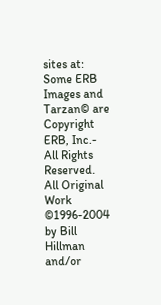sites at:
Some ERB Images and Tarzan© are Copyright ERB, Inc.- All Rights Reserved.
All Original Work ©1996-2004 by Bill Hillman and/or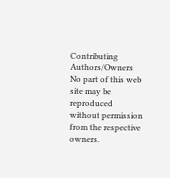Contributing Authors/Owners
No part of this web site may be reproduced without permission from the respective owners.